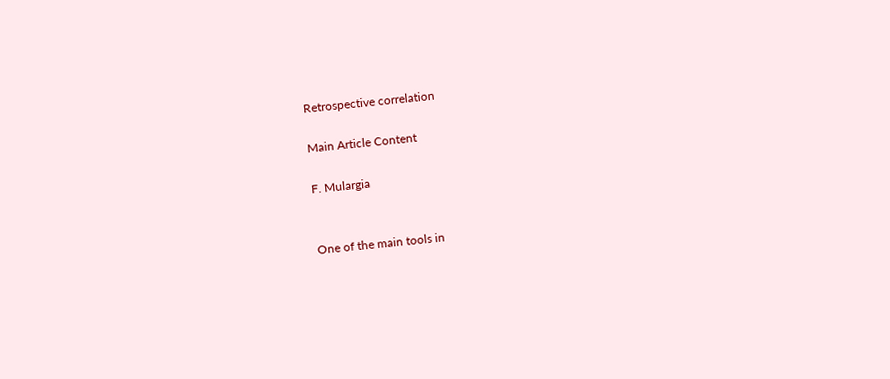Retrospective correlation

Main Article Content

F. Mulargia


One of the main tools in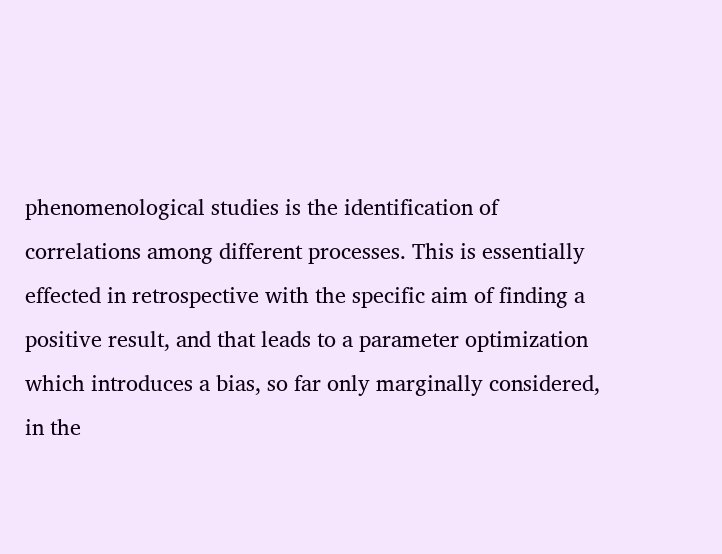phenomenological studies is the identification of correlations among different processes. This is essentially effected in retrospective with the specific aim of finding a positive result, and that leads to a parameter optimization which introduces a bias, so far only marginally considered, in the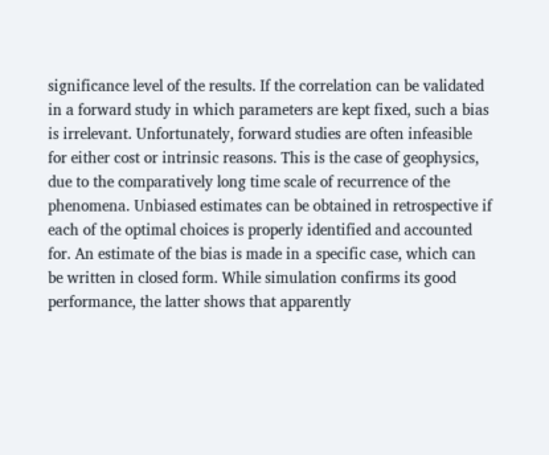significance level of the results. If the correlation can be validated in a forward study in which parameters are kept fixed, such a bias is irrelevant. Unfortunately, forward studies are often infeasible for either cost or intrinsic reasons. This is the case of geophysics, due to the comparatively long time scale of recurrence of the phenomena. Unbiased estimates can be obtained in retrospective if each of the optimal choices is properly identified and accounted for. An estimate of the bias is made in a specific case, which can be written in closed form. While simulation confirms its good performance, the latter shows that apparently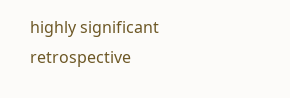highly significant retrospective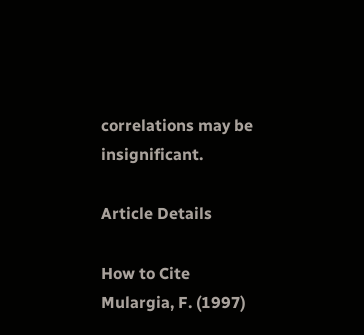correlations may be insignificant.

Article Details

How to Cite
Mulargia, F. (1997)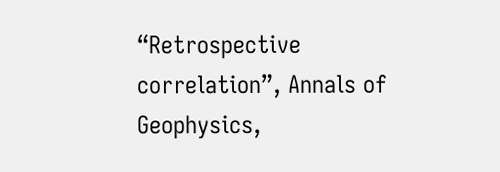“Retrospective correlation”, Annals of Geophysics,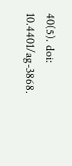40(5). doi: 10.4401/ag-3868.